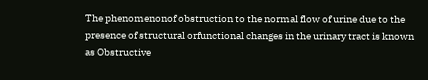The phenomenonof obstruction to the normal flow of urine due to the presence of structural orfunctional changes in the urinary tract is known as Obstructive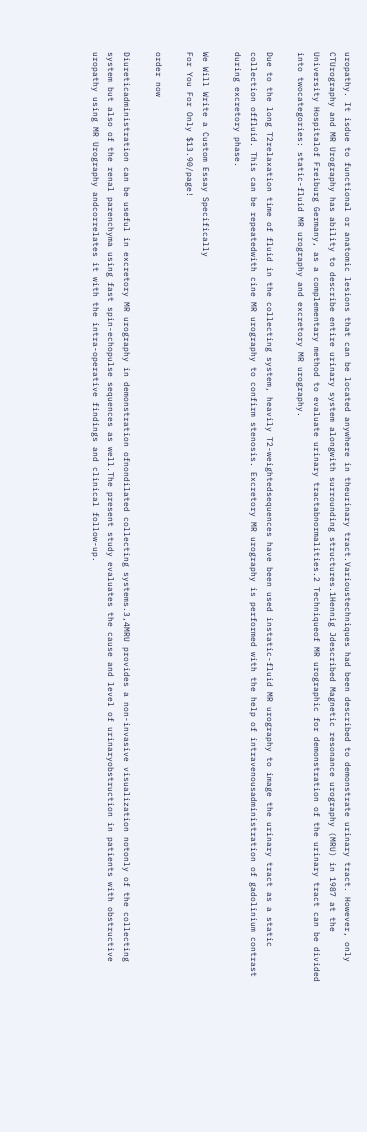uropathy. It isdue to functional or anatomic lesions that can be located anywhere in theurinary tract.Varioustechniques had been described to demonstrate urinary tract. However, only CTUrography and MR Urography has ability to describe entire urinary system alongwith surrounding structures.1Hennig Jdescribed Magnetic resonance urography (MRU) in 1987 at the University Hospitalof Freiburg Germany, as a complementary method to evaluate urinary tractabnormalities.2 Techniqueof MR urographic for demonstration of the urinary tract can be divided into twocategories: static-fluid MR urography and excretory MR urography.

Due to the long T2relaxation time of fluid in the collecting system, heavily T2-weightedsequences have been used instatic-fluid MR urography to image the urinary tract as a static collection offluid. This can be repeatedwith cine MR urography to confirm stenosis. Excretory MR urography is performed with the help of intravenousadministration of gadolinium contrast during excretory phase.

We Will Write a Custom Essay Specifically
For You For Only $13.90/page!

order now

Diureticadministration can be useful in excretory MR urography in demonstration ofnondilated collecting systems.3,4MRU provides a non-invasive visualization notonly of the collecting system but also of the renal parenchyma using fast spin-echopulse sequences as well.The present study evaluates the cause and level of urinaryobstruction in patients with obstructive uropathy using MR Urography andcorrelates it with the intra-operative findings and clinical follow-up.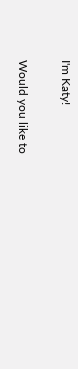I'm Katy!

Would you like to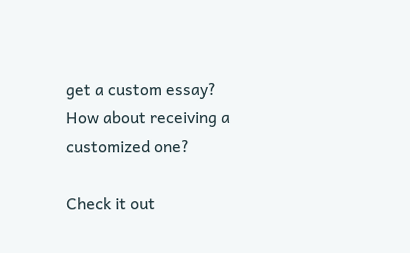get a custom essay? How about receiving a customized one?

Check it out